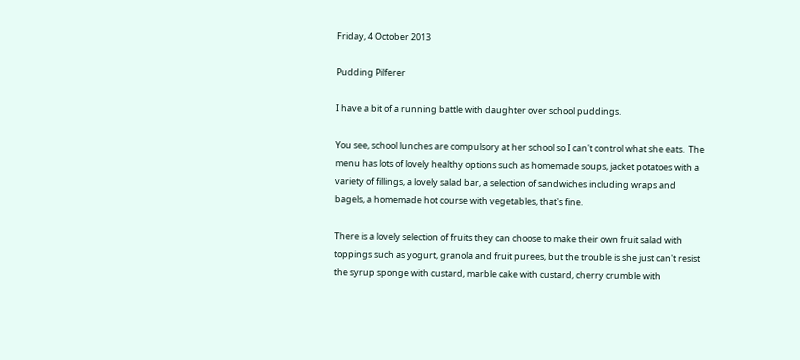Friday, 4 October 2013

Pudding Pilferer

I have a bit of a running battle with daughter over school puddings.

You see, school lunches are compulsory at her school so I can't control what she eats.  The menu has lots of lovely healthy options such as homemade soups, jacket potatoes with a variety of fillings, a lovely salad bar, a selection of sandwiches including wraps and bagels, a homemade hot course with vegetables, that's fine.

There is a lovely selection of fruits they can choose to make their own fruit salad with toppings such as yogurt, granola and fruit purees, but the trouble is she just can't resist the syrup sponge with custard, marble cake with custard, cherry crumble with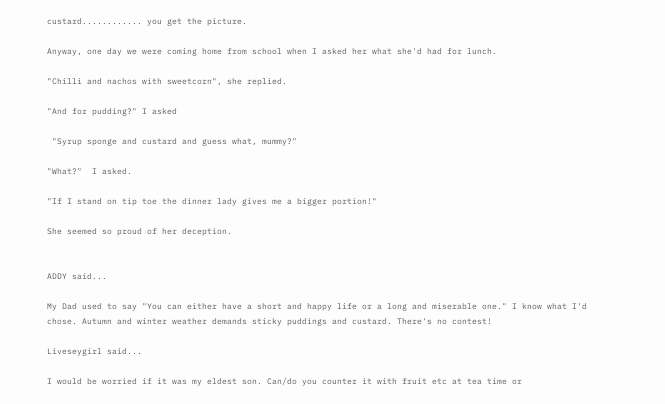custard............ you get the picture.

Anyway, one day we were coming home from school when I asked her what she'd had for lunch.

"Chilli and nachos with sweetcorn", she replied.

"And for pudding?" I asked

 "Syrup sponge and custard and guess what, mummy?"

"What?"  I asked.

"If I stand on tip toe the dinner lady gives me a bigger portion!"

She seemed so proud of her deception.


ADDY said...

My Dad used to say "You can either have a short and happy life or a long and miserable one." I know what I'd chose. Autumn and winter weather demands sticky puddings and custard. There's no contest!

Liveseygirl said...

I would be worried if it was my eldest son. Can/do you counter it with fruit etc at tea time or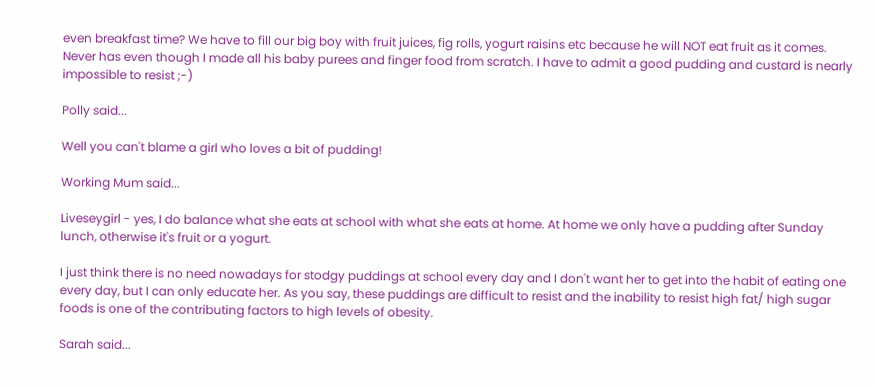even breakfast time? We have to fill our big boy with fruit juices, fig rolls, yogurt raisins etc because he will NOT eat fruit as it comes. Never has even though I made all his baby purees and finger food from scratch. I have to admit a good pudding and custard is nearly impossible to resist ;-)

Polly said...

Well you can't blame a girl who loves a bit of pudding!

Working Mum said...

Liveseygirl - yes, I do balance what she eats at school with what she eats at home. At home we only have a pudding after Sunday lunch, otherwise it's fruit or a yogurt.

I just think there is no need nowadays for stodgy puddings at school every day and I don't want her to get into the habit of eating one every day, but I can only educate her. As you say, these puddings are difficult to resist and the inability to resist high fat/ high sugar foods is one of the contributing factors to high levels of obesity.

Sarah said...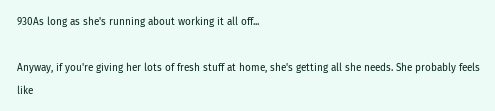930As long as she's running about working it all off...

Anyway, if you're giving her lots of fresh stuff at home, she's getting all she needs. She probably feels like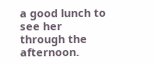a good lunch to see her through the afternoon.